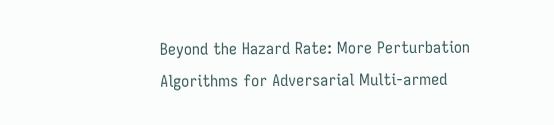Beyond the Hazard Rate: More Perturbation Algorithms for Adversarial Multi-armed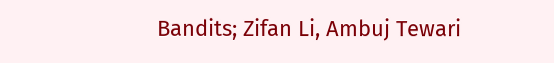Bandits; Zifan Li, Ambuj Tewari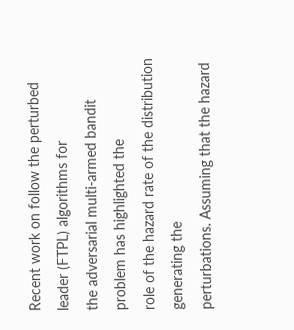Recent work on follow the perturbed leader (FTPL) algorithms for
the adversarial multi-armed bandit problem has highlighted the
role of the hazard rate of the distribution generating the
perturbations. Assuming that the hazard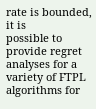rate is bounded, it is
possible to provide regret analyses for a variety of FTPL
algorithms for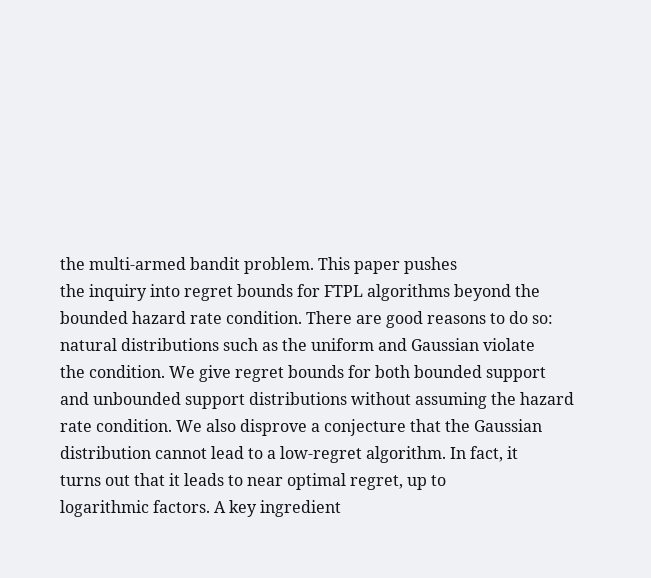the multi-armed bandit problem. This paper pushes
the inquiry into regret bounds for FTPL algorithms beyond the
bounded hazard rate condition. There are good reasons to do so:
natural distributions such as the uniform and Gaussian violate
the condition. We give regret bounds for both bounded support
and unbounded support distributions without assuming the hazard
rate condition. We also disprove a conjecture that the Gaussian
distribution cannot lead to a low-regret algorithm. In fact, it
turns out that it leads to near optimal regret, up to
logarithmic factors. A key ingredient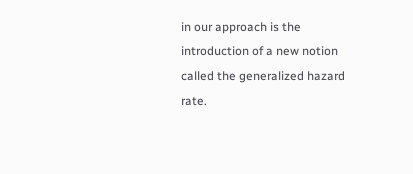in our approach is the
introduction of a new notion called the generalized hazard rate.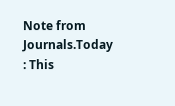Note from Journals.Today : This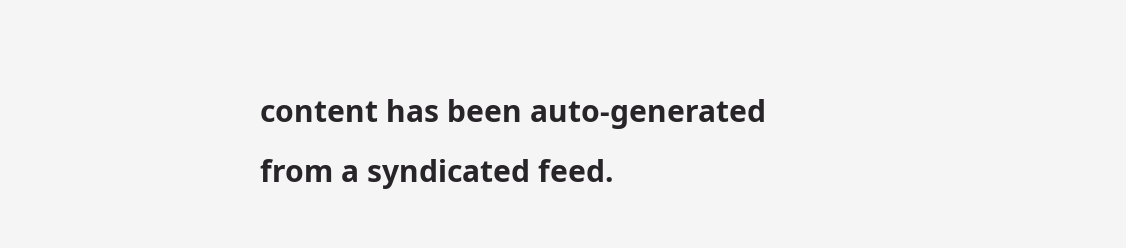content has been auto-generated from a syndicated feed.